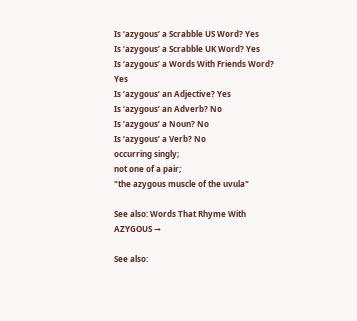Is ‘azygous’ a Scrabble US Word? Yes
Is ‘azygous’ a Scrabble UK Word? Yes
Is ‘azygous’ a Words With Friends Word? Yes
Is ‘azygous’ an Adjective? Yes
Is ‘azygous’ an Adverb? No
Is ‘azygous’ a Noun? No
Is ‘azygous’ a Verb? No
occurring singly;
not one of a pair;
"the azygous muscle of the uvula"

See also: Words That Rhyme With AZYGOUS →

See also: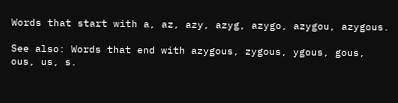Words that start with a, az, azy, azyg, azygo, azygou, azygous.

See also: Words that end with azygous, zygous, ygous, gous, ous, us, s.